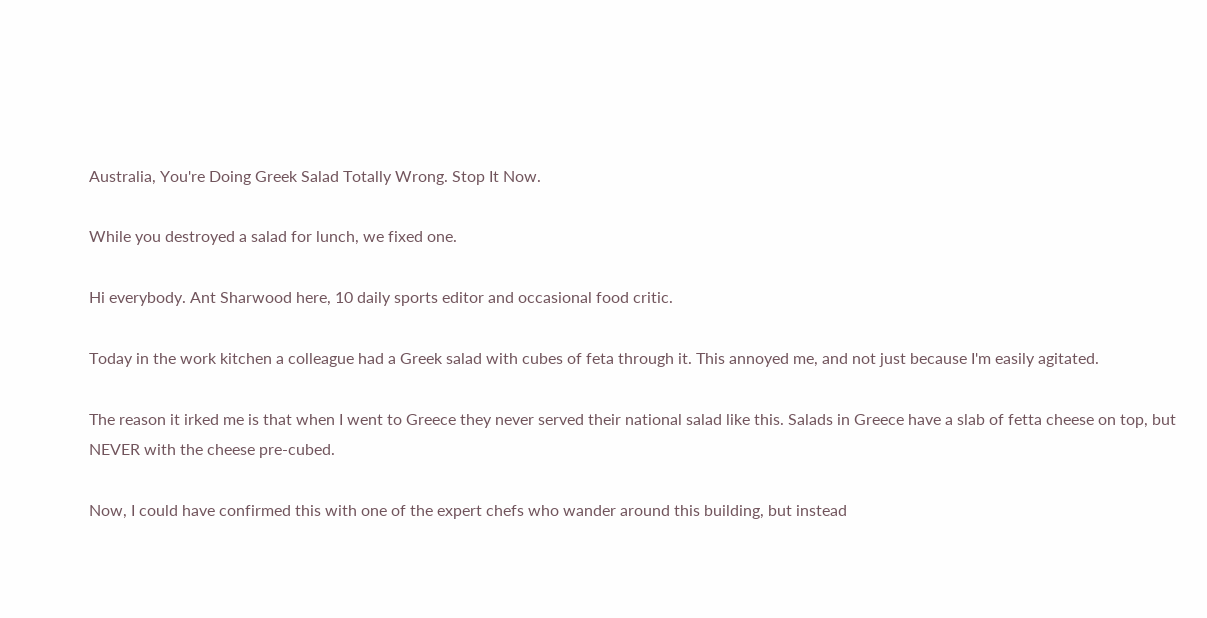Australia, You're Doing Greek Salad Totally Wrong. Stop It Now.

While you destroyed a salad for lunch, we fixed one.

Hi everybody. Ant Sharwood here, 10 daily sports editor and occasional food critic.

Today in the work kitchen a colleague had a Greek salad with cubes of feta through it. This annoyed me, and not just because I'm easily agitated.

The reason it irked me is that when I went to Greece they never served their national salad like this. Salads in Greece have a slab of fetta cheese on top, but NEVER with the cheese pre-cubed.

Now, I could have confirmed this with one of the expert chefs who wander around this building, but instead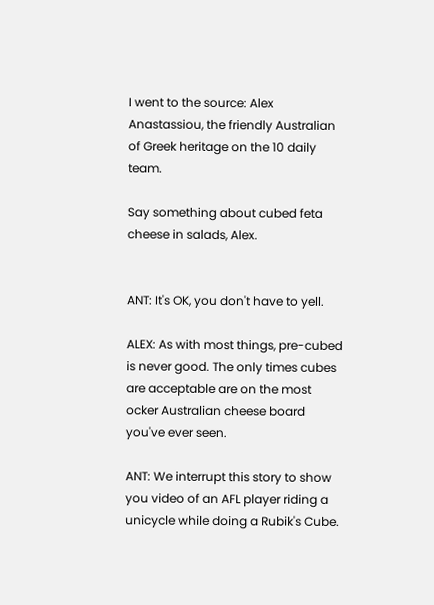I went to the source: Alex Anastassiou, the friendly Australian of Greek heritage on the 10 daily team.

Say something about cubed feta cheese in salads, Alex.


ANT: It's OK, you don't have to yell.

ALEX: As with most things, pre-cubed is never good. The only times cubes are acceptable are on the most ocker Australian cheese board you've ever seen.

ANT: We interrupt this story to show you video of an AFL player riding a unicycle while doing a Rubik's Cube.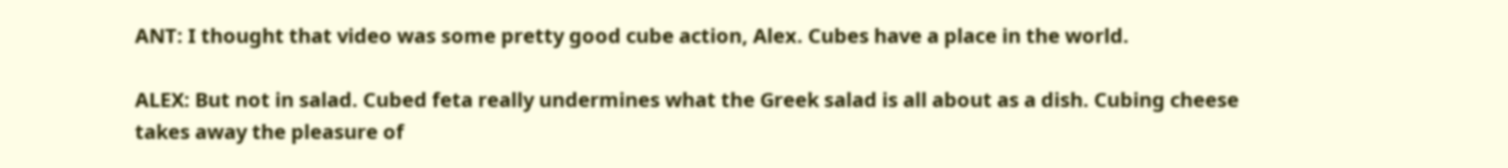ANT: I thought that video was some pretty good cube action, Alex. Cubes have a place in the world.

ALEX: But not in salad. Cubed feta really undermines what the Greek salad is all about as a dish. Cubing cheese takes away the pleasure of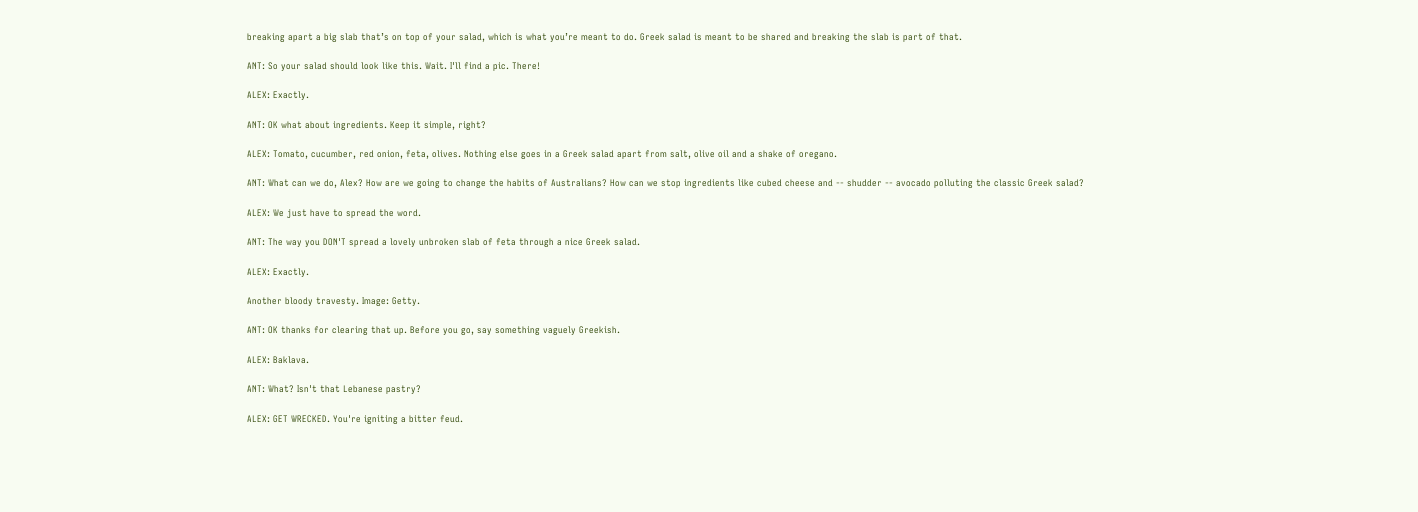breaking apart a big slab that’s on top of your salad, which is what you’re meant to do. Greek salad is meant to be shared and breaking the slab is part of that.

ANT: So your salad should look like this. Wait. I'll find a pic. There!

ALEX: Exactly.

ANT: OK what about ingredients. Keep it simple, right?

ALEX: Tomato, cucumber, red onion, feta, olives. Nothing else goes in a Greek salad apart from salt, olive oil and a shake of oregano.

ANT: What can we do, Alex? How are we going to change the habits of Australians? How can we stop ingredients like cubed cheese and -- shudder -- avocado polluting the classic Greek salad?

ALEX: We just have to spread the word.

ANT: The way you DON'T spread a lovely unbroken slab of feta through a nice Greek salad.

ALEX: Exactly.

Another bloody travesty. Image: Getty.

ANT: OK thanks for clearing that up. Before you go, say something vaguely Greekish.

ALEX: Baklava.

ANT: What? Isn't that Lebanese pastry?

ALEX: GET WRECKED. You're igniting a bitter feud.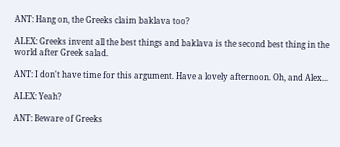ANT: Hang on, the Greeks claim baklava too?

ALEX: Greeks invent all the best things and baklava is the second best thing in the world after Greek salad.

ANT: I don't have time for this argument. Have a lovely afternoon. Oh, and Alex...

ALEX: Yeah?

ANT: Beware of Greeks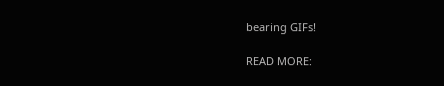bearing GIFs!

READ MORE: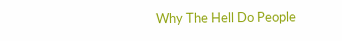Why The Hell Do People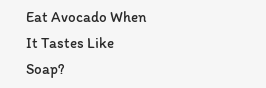Eat Avocado When It Tastes Like Soap?